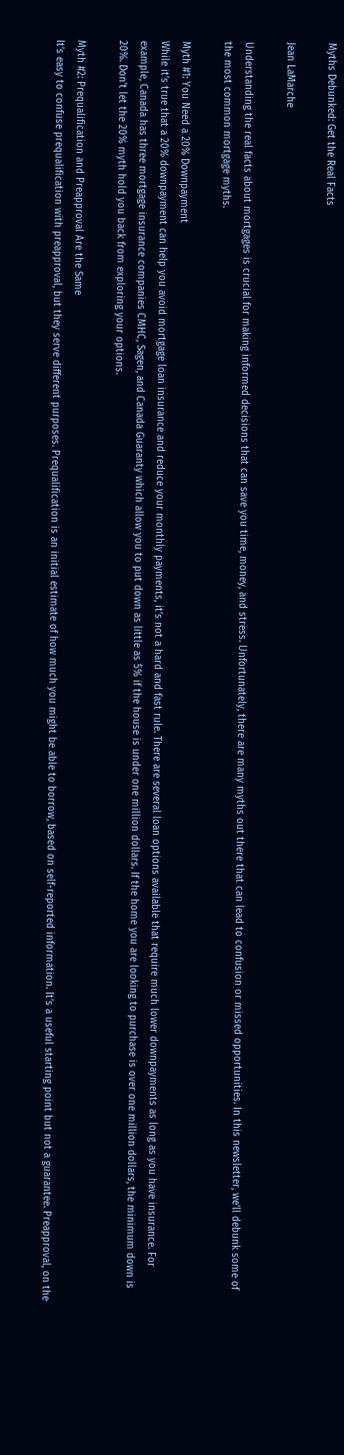Myths Debunked: Get the Real Facts

Jean LaMarche

Understanding the real facts about mortgages is crucial for making informed decisions that can save you time, money, and stress. Unfortunately, there are many myths out there that can lead to confusion or missed opportunities. In this newsletter, we’ll debunk some of the most common mortgage myths.

Myth #1: You Need a 20% Downpayment
While it’s true that a 20% downpayment can help you avoid mortgage loan insurance and reduce your monthly payments, it’s not a hard and fast rule. There are several loan options available that require much lower downpayments as long as you have insurance. For example, Canada has three mortgage insurance companies CMHC, Sagen, and Canada Guaranty which allow you to put down as little as 5% if the house is under one million dollars. If the home you are looking to purchase is over one million dollars, the minimum down is 20%. Don’t let the 20% myth hold you back from exploring your options.

Myth #2: Prequalification and Preapproval Are the Same
It’s easy to confuse prequalification with preapproval, but they serve different purposes. Prequalification is an initial estimate of how much you might be able to borrow, based on self-reported information. It’s a useful starting point but not a guarantee. Preapproval, on the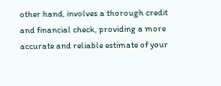other hand, involves a thorough credit and financial check, providing a more accurate and reliable estimate of your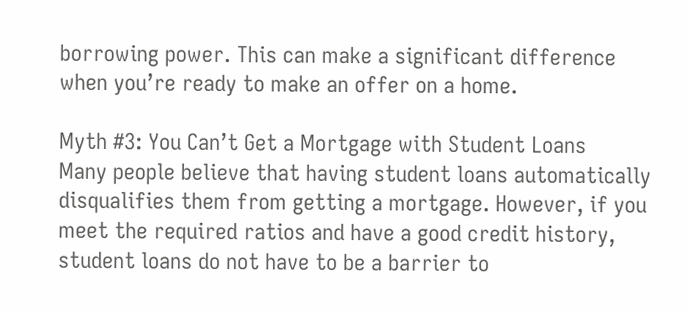borrowing power. This can make a significant difference when you’re ready to make an offer on a home.

Myth #3: You Can’t Get a Mortgage with Student Loans
Many people believe that having student loans automatically disqualifies them from getting a mortgage. However, if you meet the required ratios and have a good credit history, student loans do not have to be a barrier to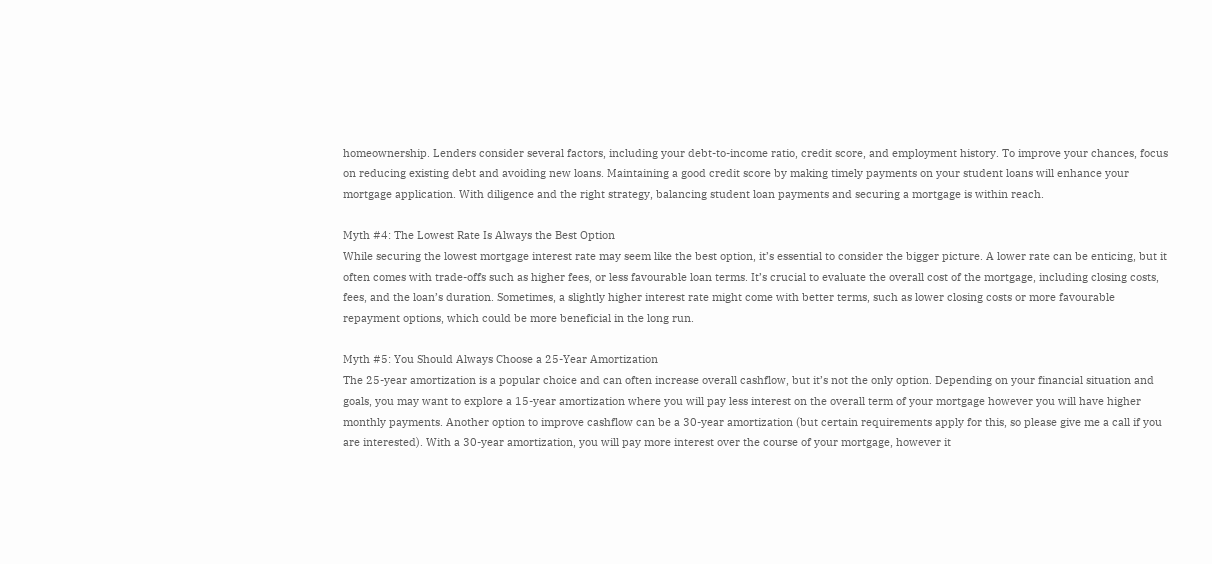homeownership. Lenders consider several factors, including your debt-to-income ratio, credit score, and employment history. To improve your chances, focus on reducing existing debt and avoiding new loans. Maintaining a good credit score by making timely payments on your student loans will enhance your mortgage application. With diligence and the right strategy, balancing student loan payments and securing a mortgage is within reach.

Myth #4: The Lowest Rate Is Always the Best Option
While securing the lowest mortgage interest rate may seem like the best option, it’s essential to consider the bigger picture. A lower rate can be enticing, but it often comes with trade-offs such as higher fees, or less favourable loan terms. It’s crucial to evaluate the overall cost of the mortgage, including closing costs, fees, and the loan’s duration. Sometimes, a slightly higher interest rate might come with better terms, such as lower closing costs or more favourable repayment options, which could be more beneficial in the long run.

Myth #5: You Should Always Choose a 25-Year Amortization
The 25-year amortization is a popular choice and can often increase overall cashflow, but it’s not the only option. Depending on your financial situation and goals, you may want to explore a 15-year amortization where you will pay less interest on the overall term of your mortgage however you will have higher monthly payments. Another option to improve cashflow can be a 30-year amortization (but certain requirements apply for this, so please give me a call if you are interested). With a 30-year amortization, you will pay more interest over the course of your mortgage, however it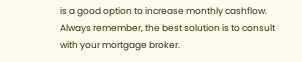is a good option to increase monthly cashflow. Always remember, the best solution is to consult with your mortgage broker.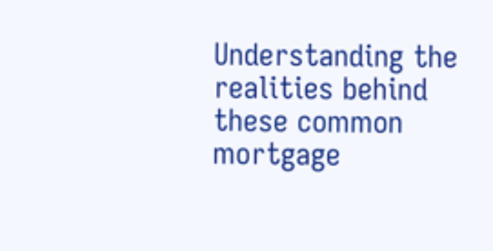Understanding the realities behind these common mortgage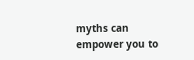myths can empower you to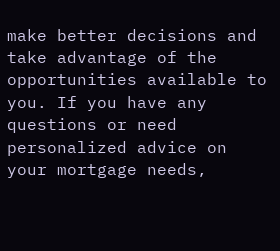make better decisions and take advantage of the opportunities available to you. If you have any questions or need personalized advice on your mortgage needs,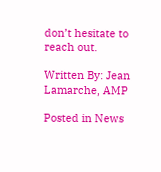don’t hesitate to reach out.

Written By: Jean Lamarche, AMP

Posted in News